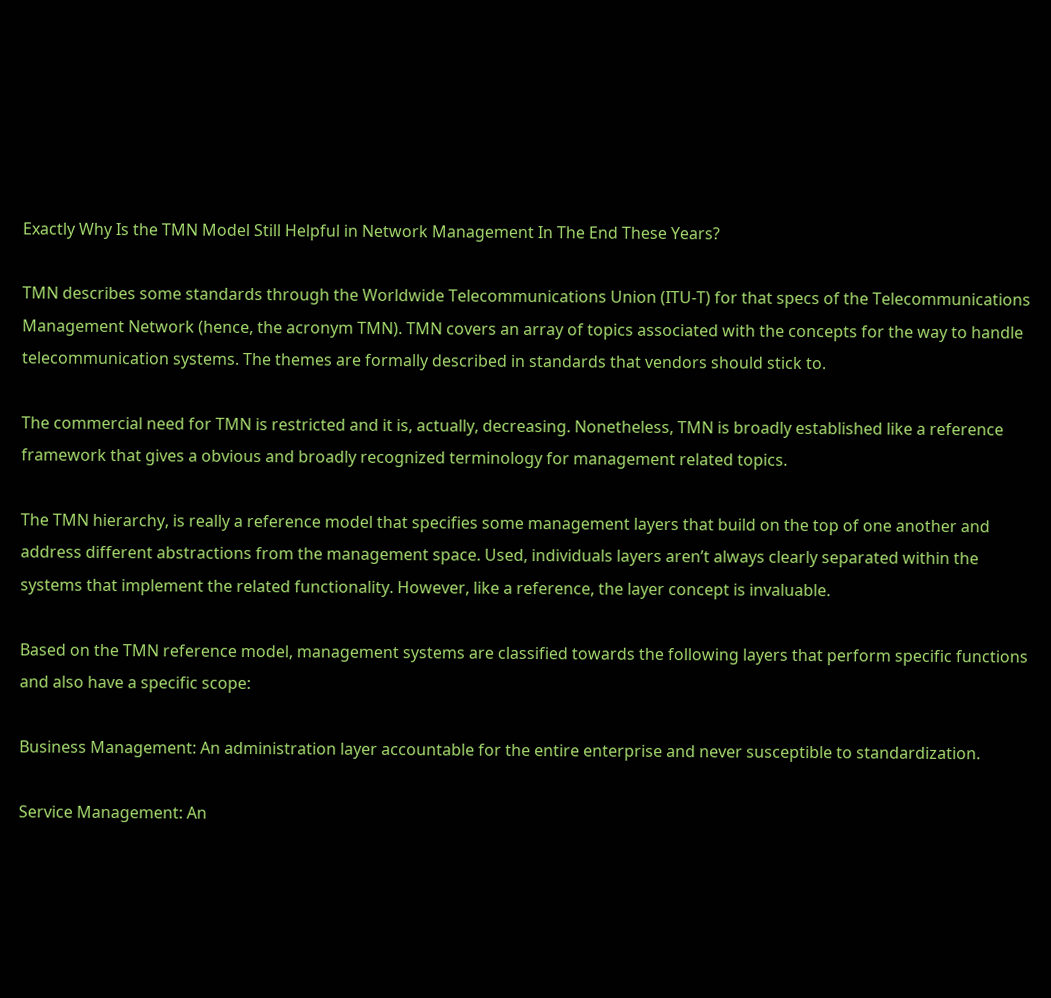Exactly Why Is the TMN Model Still Helpful in Network Management In The End These Years?

TMN describes some standards through the Worldwide Telecommunications Union (ITU-T) for that specs of the Telecommunications Management Network (hence, the acronym TMN). TMN covers an array of topics associated with the concepts for the way to handle telecommunication systems. The themes are formally described in standards that vendors should stick to.

The commercial need for TMN is restricted and it is, actually, decreasing. Nonetheless, TMN is broadly established like a reference framework that gives a obvious and broadly recognized terminology for management related topics.

The TMN hierarchy, is really a reference model that specifies some management layers that build on the top of one another and address different abstractions from the management space. Used, individuals layers aren’t always clearly separated within the systems that implement the related functionality. However, like a reference, the layer concept is invaluable.

Based on the TMN reference model, management systems are classified towards the following layers that perform specific functions and also have a specific scope:

Business Management: An administration layer accountable for the entire enterprise and never susceptible to standardization.

Service Management: An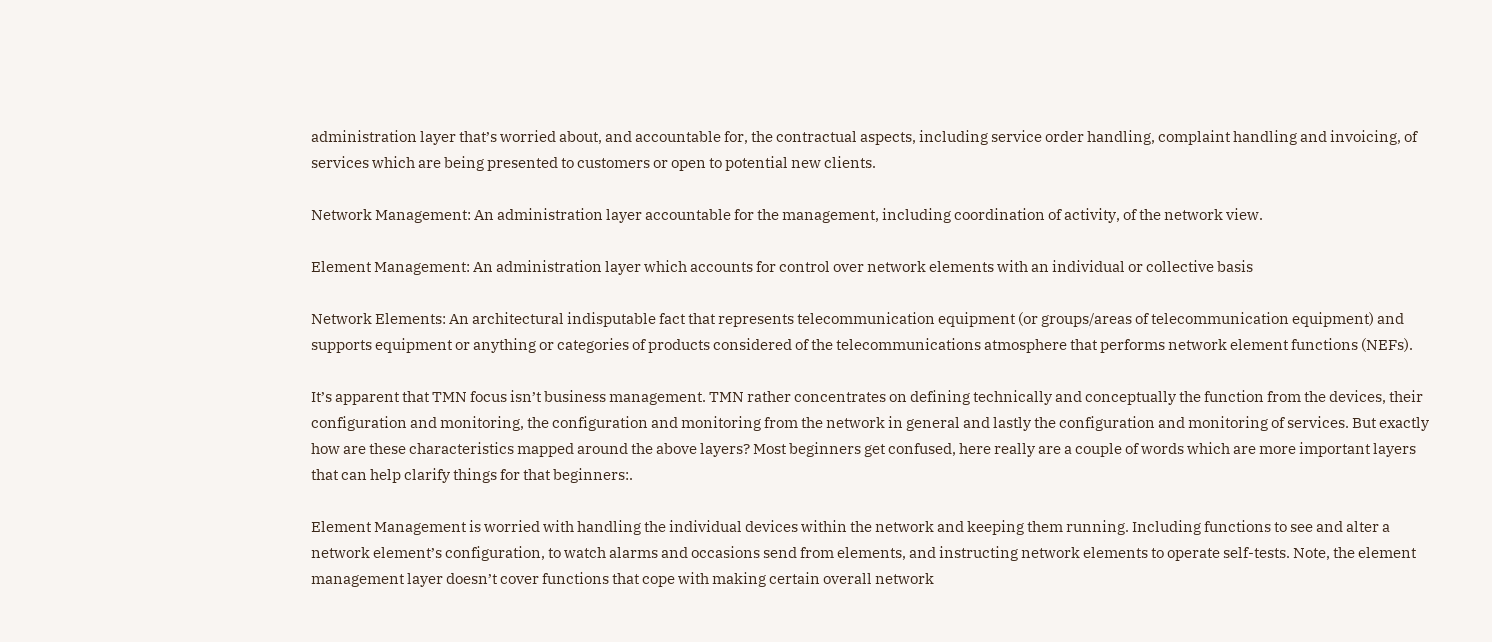administration layer that’s worried about, and accountable for, the contractual aspects, including service order handling, complaint handling and invoicing, of services which are being presented to customers or open to potential new clients.

Network Management: An administration layer accountable for the management, including coordination of activity, of the network view.

Element Management: An administration layer which accounts for control over network elements with an individual or collective basis

Network Elements: An architectural indisputable fact that represents telecommunication equipment (or groups/areas of telecommunication equipment) and supports equipment or anything or categories of products considered of the telecommunications atmosphere that performs network element functions (NEFs).

It’s apparent that TMN focus isn’t business management. TMN rather concentrates on defining technically and conceptually the function from the devices, their configuration and monitoring, the configuration and monitoring from the network in general and lastly the configuration and monitoring of services. But exactly how are these characteristics mapped around the above layers? Most beginners get confused, here really are a couple of words which are more important layers that can help clarify things for that beginners:.

Element Management is worried with handling the individual devices within the network and keeping them running. Including functions to see and alter a network element’s configuration, to watch alarms and occasions send from elements, and instructing network elements to operate self-tests. Note, the element management layer doesn’t cover functions that cope with making certain overall network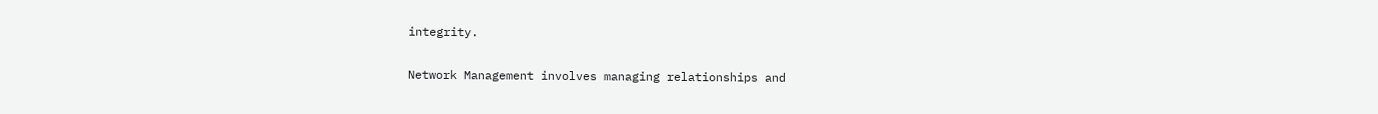integrity.

Network Management involves managing relationships and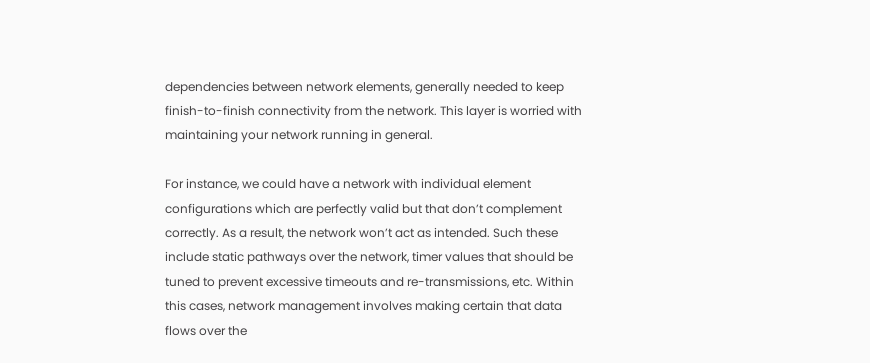dependencies between network elements, generally needed to keep finish-to-finish connectivity from the network. This layer is worried with maintaining your network running in general.

For instance, we could have a network with individual element configurations which are perfectly valid but that don’t complement correctly. As a result, the network won’t act as intended. Such these include static pathways over the network, timer values that should be tuned to prevent excessive timeouts and re-transmissions, etc. Within this cases, network management involves making certain that data flows over the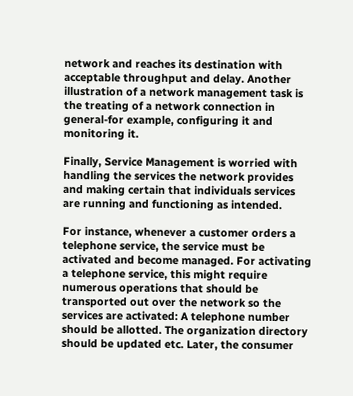network and reaches its destination with acceptable throughput and delay. Another illustration of a network management task is the treating of a network connection in general-for example, configuring it and monitoring it.

Finally, Service Management is worried with handling the services the network provides and making certain that individuals services are running and functioning as intended.

For instance, whenever a customer orders a telephone service, the service must be activated and become managed. For activating a telephone service, this might require numerous operations that should be transported out over the network so the services are activated: A telephone number should be allotted. The organization directory should be updated etc. Later, the consumer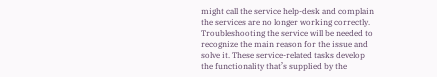might call the service help-desk and complain the services are no longer working correctly. Troubleshooting the service will be needed to recognize the main reason for the issue and solve it. These service-related tasks develop the functionality that’s supplied by the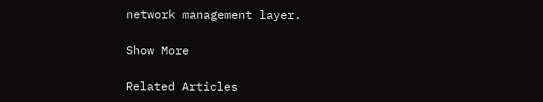network management layer.

Show More

Related Articles